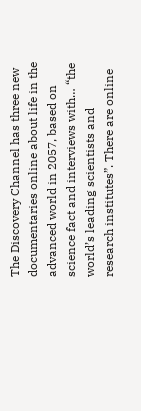The Discovery Channel has three new documentaries online about life in the advanced world in 2057, based on science fact and interviews with… “the world’s leading scientists and research institutes”. There are online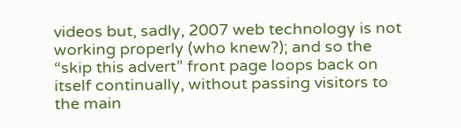videos but, sadly, 2007 web technology is not working properly (who knew?); and so the “skip this advert” front page loops back on itself continually, without passing visitors to the main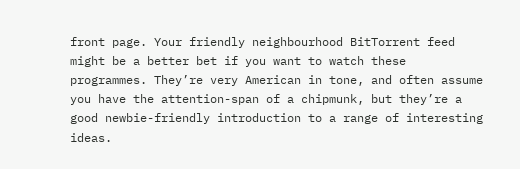front page. Your friendly neighbourhood BitTorrent feed might be a better bet if you want to watch these programmes. They’re very American in tone, and often assume you have the attention-span of a chipmunk, but they’re a good newbie-friendly introduction to a range of interesting ideas.